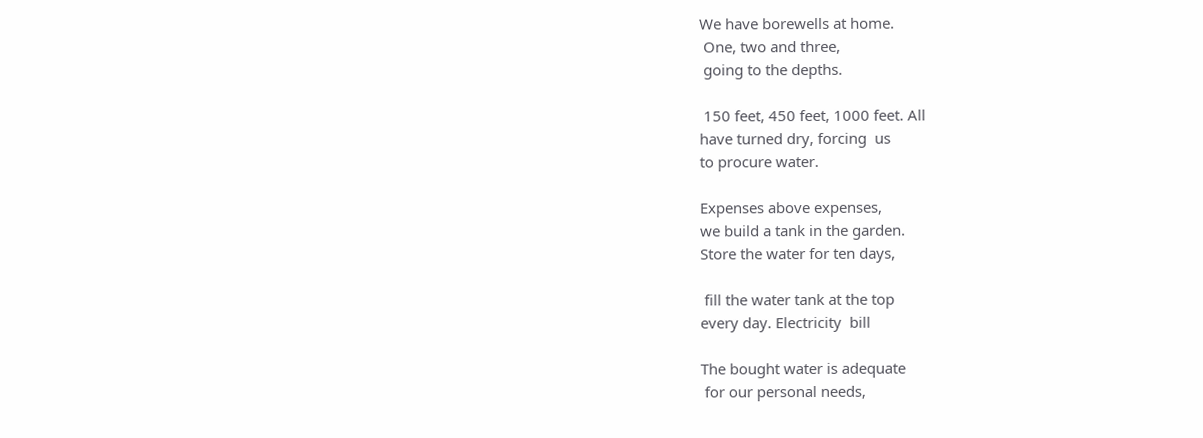We have borewells at home.
 One, two and three,
 going to the depths.

 150 feet, 450 feet, 1000 feet. All
have turned dry, forcing  us
to procure water.

Expenses above expenses,
we build a tank in the garden.
Store the water for ten days,

 fill the water tank at the top
every day. Electricity  bill

The bought water is adequate
 for our personal needs,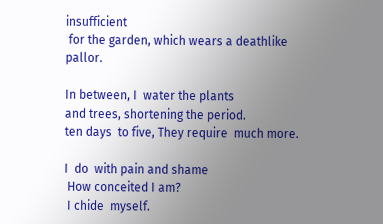insufficient
 for the garden, which wears a deathlike pallor.

In between, I  water the plants
and trees, shortening the period.
ten days  to five, They require  much more.

I  do  with pain and shame
 How conceited I am?
 I chide  myself.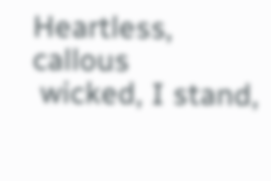Heartless, callous
 wicked, I stand,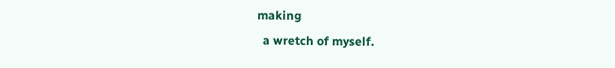making
  a wretch of myself.